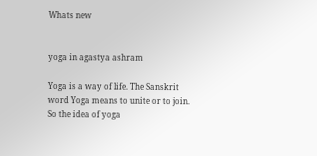Whats new


yoga in agastya ashram

Yoga is a way of life. The Sanskrit word Yoga means to unite or to join. So the idea of yoga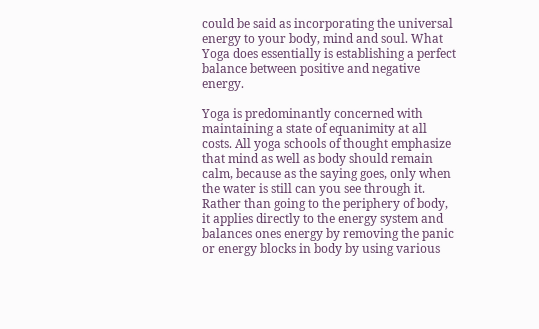could be said as incorporating the universal energy to your body, mind and soul. What Yoga does essentially is establishing a perfect balance between positive and negative energy.

Yoga is predominantly concerned with maintaining a state of equanimity at all costs. All yoga schools of thought emphasize that mind as well as body should remain calm, because as the saying goes, only when the water is still can you see through it. Rather than going to the periphery of body, it applies directly to the energy system and balances ones energy by removing the panic or energy blocks in body by using various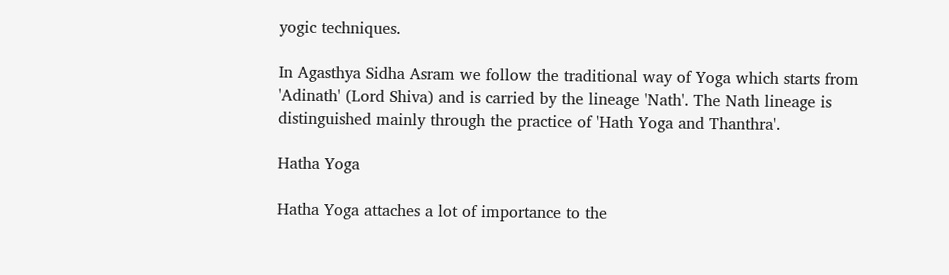yogic techniques.

In Agasthya Sidha Asram we follow the traditional way of Yoga which starts from 'Adinath' (Lord Shiva) and is carried by the lineage 'Nath'. The Nath lineage is distinguished mainly through the practice of 'Hath Yoga and Thanthra'.

Hatha Yoga

Hatha Yoga attaches a lot of importance to the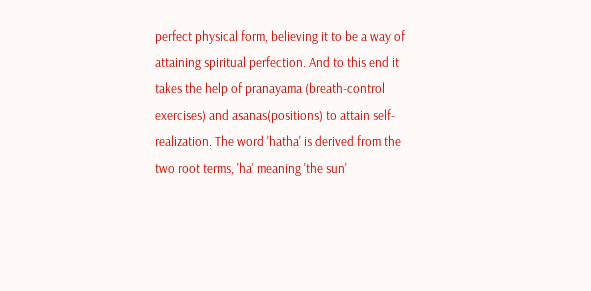perfect physical form, believing it to be a way of attaining spiritual perfection. And to this end it takes the help of pranayama (breath-control exercises) and asanas(positions) to attain self-realization. The word 'hatha' is derived from the two root terms, 'ha' meaning 'the sun'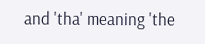and 'tha' meaning 'the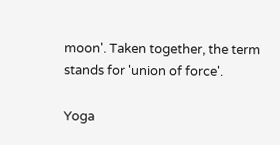moon'. Taken together, the term stands for 'union of force'.

Yoga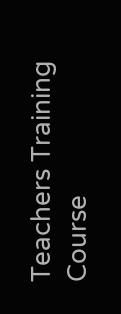Teachers Training Course